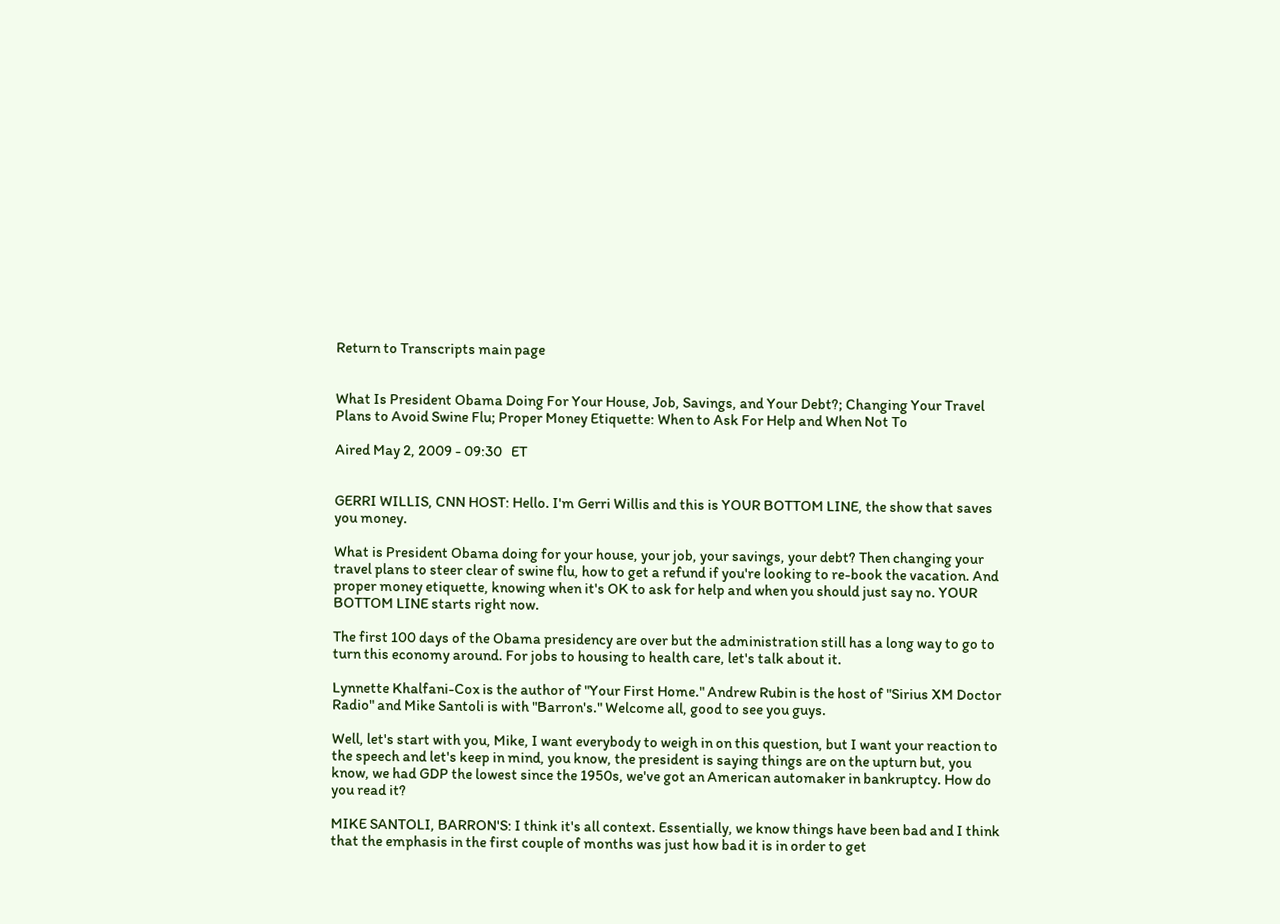Return to Transcripts main page


What Is President Obama Doing For Your House, Job, Savings, and Your Debt?; Changing Your Travel Plans to Avoid Swine Flu; Proper Money Etiquette: When to Ask For Help and When Not To

Aired May 2, 2009 - 09:30   ET


GERRI WILLIS, CNN HOST: Hello. I'm Gerri Willis and this is YOUR BOTTOM LINE, the show that saves you money.

What is President Obama doing for your house, your job, your savings, your debt? Then changing your travel plans to steer clear of swine flu, how to get a refund if you're looking to re-book the vacation. And proper money etiquette, knowing when it's OK to ask for help and when you should just say no. YOUR BOTTOM LINE starts right now.

The first 100 days of the Obama presidency are over but the administration still has a long way to go to turn this economy around. For jobs to housing to health care, let's talk about it.

Lynnette Khalfani-Cox is the author of "Your First Home." Andrew Rubin is the host of "Sirius XM Doctor Radio" and Mike Santoli is with "Barron's." Welcome all, good to see you guys.

Well, let's start with you, Mike, I want everybody to weigh in on this question, but I want your reaction to the speech and let's keep in mind, you know, the president is saying things are on the upturn but, you know, we had GDP the lowest since the 1950s, we've got an American automaker in bankruptcy. How do you read it?

MIKE SANTOLI, BARRON'S: I think it's all context. Essentially, we know things have been bad and I think that the emphasis in the first couple of months was just how bad it is in order to get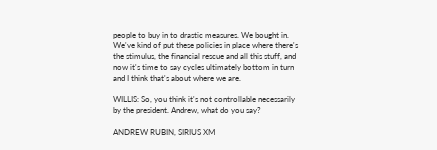people to buy in to drastic measures. We bought in. We've kind of put these policies in place where there's the stimulus, the financial rescue and all this stuff, and now it's time to say cycles ultimately bottom in turn and I think that's about where we are.

WILLIS: So, you think it's not controllable necessarily by the president. Andrew, what do you say?

ANDREW RUBIN, SIRIUS XM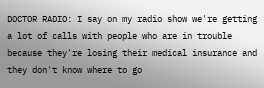DOCTOR RADIO: I say on my radio show we're getting a lot of calls with people who are in trouble because they're losing their medical insurance and they don't know where to go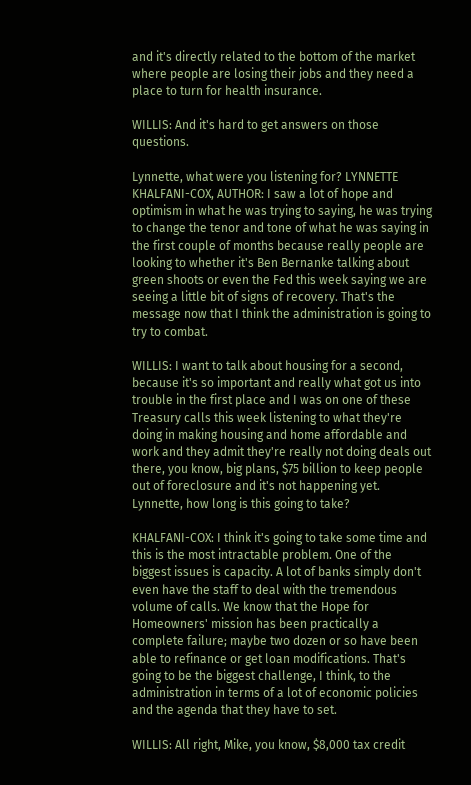and it's directly related to the bottom of the market where people are losing their jobs and they need a place to turn for health insurance.

WILLIS: And it's hard to get answers on those questions.

Lynnette, what were you listening for? LYNNETTE KHALFANI-COX, AUTHOR: I saw a lot of hope and optimism in what he was trying to saying, he was trying to change the tenor and tone of what he was saying in the first couple of months because really people are looking to whether it's Ben Bernanke talking about green shoots or even the Fed this week saying we are seeing a little bit of signs of recovery. That's the message now that I think the administration is going to try to combat.

WILLIS: I want to talk about housing for a second, because it's so important and really what got us into trouble in the first place and I was on one of these Treasury calls this week listening to what they're doing in making housing and home affordable and work and they admit they're really not doing deals out there, you know, big plans, $75 billion to keep people out of foreclosure and it's not happening yet. Lynnette, how long is this going to take?

KHALFANI-COX: I think it's going to take some time and this is the most intractable problem. One of the biggest issues is capacity. A lot of banks simply don't even have the staff to deal with the tremendous volume of calls. We know that the Hope for Homeowners' mission has been practically a complete failure; maybe two dozen or so have been able to refinance or get loan modifications. That's going to be the biggest challenge, I think, to the administration in terms of a lot of economic policies and the agenda that they have to set.

WILLIS: All right, Mike, you know, $8,000 tax credit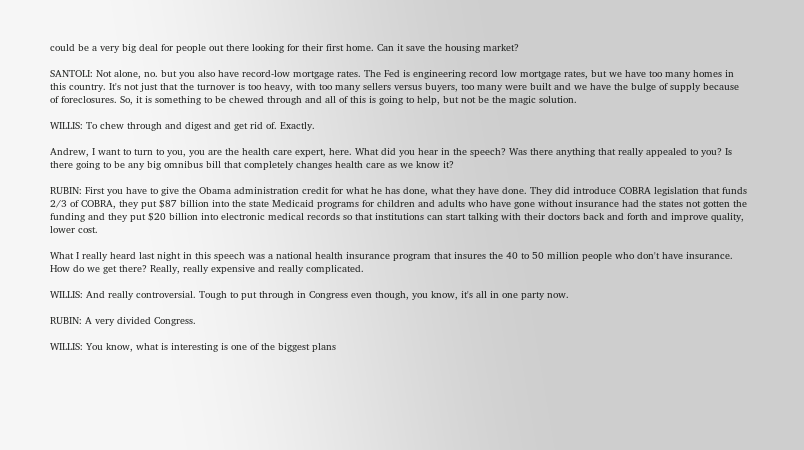could be a very big deal for people out there looking for their first home. Can it save the housing market?

SANTOLI: Not alone, no. but you also have record-low mortgage rates. The Fed is engineering record low mortgage rates, but we have too many homes in this country. It's not just that the turnover is too heavy, with too many sellers versus buyers, too many were built and we have the bulge of supply because of foreclosures. So, it is something to be chewed through and all of this is going to help, but not be the magic solution.

WILLIS: To chew through and digest and get rid of. Exactly.

Andrew, I want to turn to you, you are the health care expert, here. What did you hear in the speech? Was there anything that really appealed to you? Is there going to be any big omnibus bill that completely changes health care as we know it?

RUBIN: First you have to give the Obama administration credit for what he has done, what they have done. They did introduce COBRA legislation that funds 2/3 of COBRA, they put $87 billion into the state Medicaid programs for children and adults who have gone without insurance had the states not gotten the funding and they put $20 billion into electronic medical records so that institutions can start talking with their doctors back and forth and improve quality, lower cost.

What I really heard last night in this speech was a national health insurance program that insures the 40 to 50 million people who don't have insurance. How do we get there? Really, really expensive and really complicated.

WILLIS: And really controversial. Tough to put through in Congress even though, you know, it's all in one party now.

RUBIN: A very divided Congress.

WILLIS: You know, what is interesting is one of the biggest plans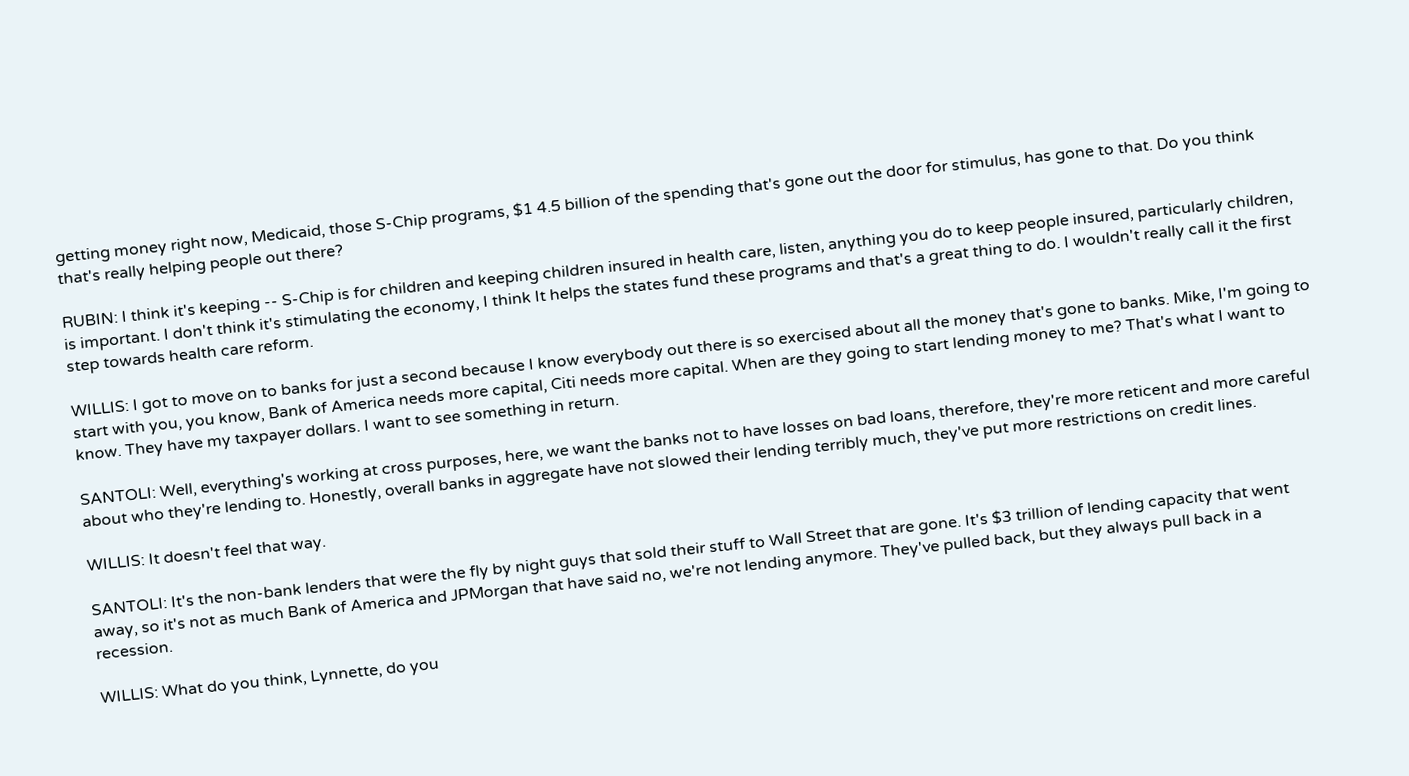getting money right now, Medicaid, those S-Chip programs, $1 4.5 billion of the spending that's gone out the door for stimulus, has gone to that. Do you think that's really helping people out there?

RUBIN: I think it's keeping -- S-Chip is for children and keeping children insured in health care, listen, anything you do to keep people insured, particularly children, is important. I don't think it's stimulating the economy, I think It helps the states fund these programs and that's a great thing to do. I wouldn't really call it the first step towards health care reform.

WILLIS: I got to move on to banks for just a second because I know everybody out there is so exercised about all the money that's gone to banks. Mike, I'm going to start with you, you know, Bank of America needs more capital, Citi needs more capital. When are they going to start lending money to me? That's what I want to know. They have my taxpayer dollars. I want to see something in return.

SANTOLI: Well, everything's working at cross purposes, here, we want the banks not to have losses on bad loans, therefore, they're more reticent and more careful about who they're lending to. Honestly, overall banks in aggregate have not slowed their lending terribly much, they've put more restrictions on credit lines.

WILLIS: It doesn't feel that way.

SANTOLI: It's the non-bank lenders that were the fly by night guys that sold their stuff to Wall Street that are gone. It's $3 trillion of lending capacity that went away, so it's not as much Bank of America and JPMorgan that have said no, we're not lending anymore. They've pulled back, but they always pull back in a recession.

WILLIS: What do you think, Lynnette, do you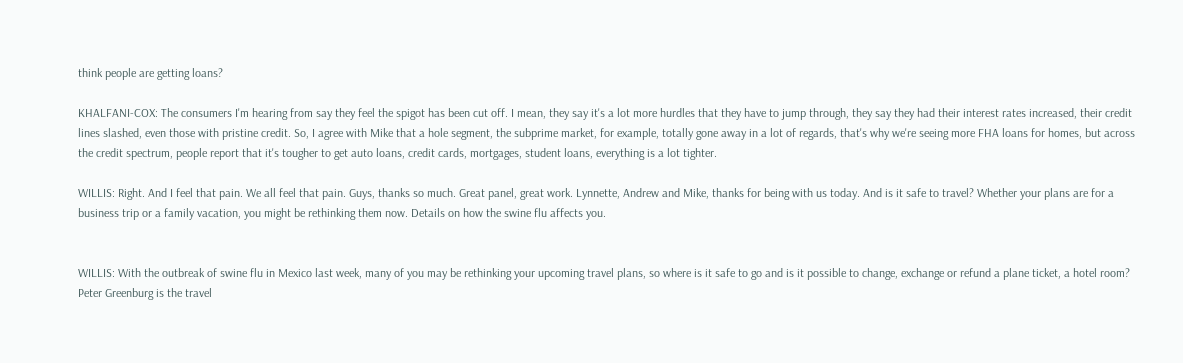think people are getting loans?

KHALFANI-COX: The consumers I'm hearing from say they feel the spigot has been cut off. I mean, they say it's a lot more hurdles that they have to jump through, they say they had their interest rates increased, their credit lines slashed, even those with pristine credit. So, I agree with Mike that a hole segment, the subprime market, for example, totally gone away in a lot of regards, that's why we're seeing more FHA loans for homes, but across the credit spectrum, people report that it's tougher to get auto loans, credit cards, mortgages, student loans, everything is a lot tighter.

WILLIS: Right. And I feel that pain. We all feel that pain. Guys, thanks so much. Great panel, great work. Lynnette, Andrew and Mike, thanks for being with us today. And is it safe to travel? Whether your plans are for a business trip or a family vacation, you might be rethinking them now. Details on how the swine flu affects you.


WILLIS: With the outbreak of swine flu in Mexico last week, many of you may be rethinking your upcoming travel plans, so where is it safe to go and is it possible to change, exchange or refund a plane ticket, a hotel room? Peter Greenburg is the travel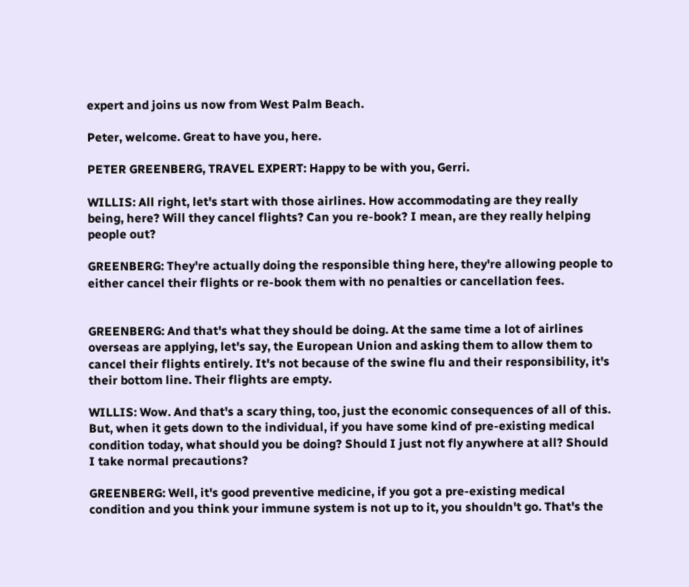expert and joins us now from West Palm Beach.

Peter, welcome. Great to have you, here.

PETER GREENBERG, TRAVEL EXPERT: Happy to be with you, Gerri.

WILLIS: All right, let's start with those airlines. How accommodating are they really being, here? Will they cancel flights? Can you re-book? I mean, are they really helping people out?

GREENBERG: They're actually doing the responsible thing here, they're allowing people to either cancel their flights or re-book them with no penalties or cancellation fees.


GREENBERG: And that's what they should be doing. At the same time a lot of airlines overseas are applying, let's say, the European Union and asking them to allow them to cancel their flights entirely. It's not because of the swine flu and their responsibility, it's their bottom line. Their flights are empty.

WILLIS: Wow. And that's a scary thing, too, just the economic consequences of all of this. But, when it gets down to the individual, if you have some kind of pre-existing medical condition today, what should you be doing? Should I just not fly anywhere at all? Should I take normal precautions?

GREENBERG: Well, it's good preventive medicine, if you got a pre-existing medical condition and you think your immune system is not up to it, you shouldn't go. That's the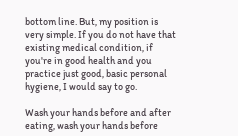bottom line. But, my position is very simple. If you do not have that existing medical condition, if you're in good health and you practice just good, basic personal hygiene, I would say to go.

Wash your hands before and after eating, wash your hands before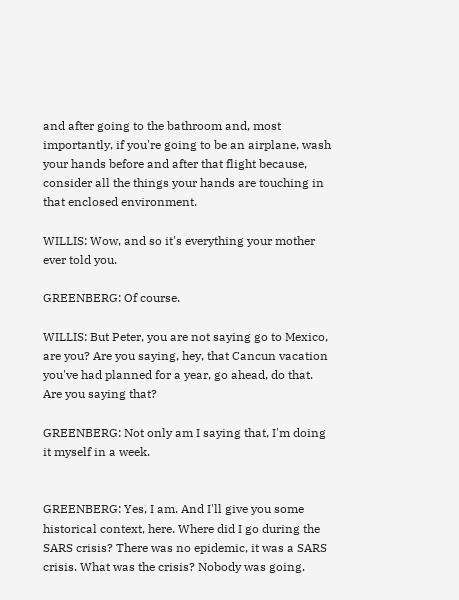and after going to the bathroom and, most importantly, if you're going to be an airplane, wash your hands before and after that flight because, consider all the things your hands are touching in that enclosed environment.

WILLIS: Wow, and so it's everything your mother ever told you.

GREENBERG: Of course.

WILLIS: But Peter, you are not saying go to Mexico, are you? Are you saying, hey, that Cancun vacation you've had planned for a year, go ahead, do that. Are you saying that?

GREENBERG: Not only am I saying that, I'm doing it myself in a week.


GREENBERG: Yes, I am. And I'll give you some historical context, here. Where did I go during the SARS crisis? There was no epidemic, it was a SARS crisis. What was the crisis? Nobody was going.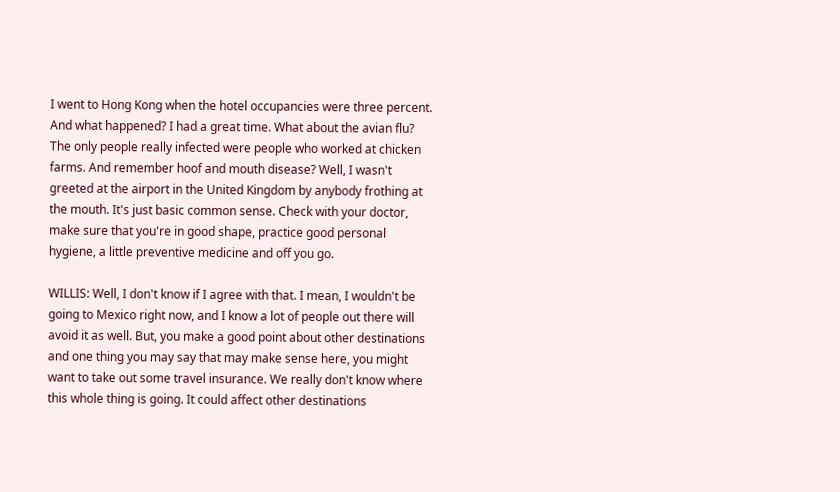I went to Hong Kong when the hotel occupancies were three percent. And what happened? I had a great time. What about the avian flu? The only people really infected were people who worked at chicken farms. And remember hoof and mouth disease? Well, I wasn't greeted at the airport in the United Kingdom by anybody frothing at the mouth. It's just basic common sense. Check with your doctor, make sure that you're in good shape, practice good personal hygiene, a little preventive medicine and off you go.

WILLIS: Well, I don't know if I agree with that. I mean, I wouldn't be going to Mexico right now, and I know a lot of people out there will avoid it as well. But, you make a good point about other destinations and one thing you may say that may make sense here, you might want to take out some travel insurance. We really don't know where this whole thing is going. It could affect other destinations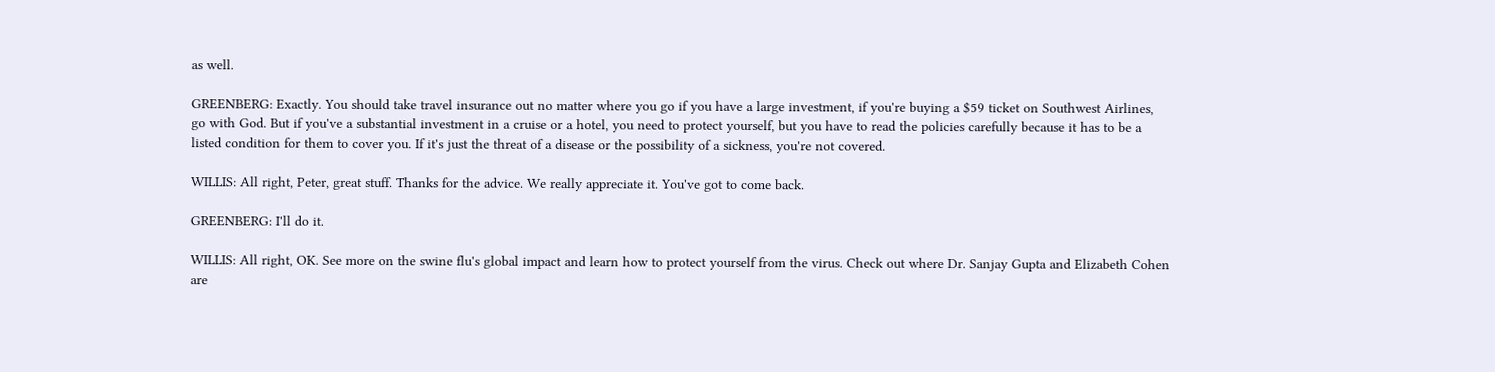as well.

GREENBERG: Exactly. You should take travel insurance out no matter where you go if you have a large investment, if you're buying a $59 ticket on Southwest Airlines, go with God. But if you've a substantial investment in a cruise or a hotel, you need to protect yourself, but you have to read the policies carefully because it has to be a listed condition for them to cover you. If it's just the threat of a disease or the possibility of a sickness, you're not covered.

WILLIS: All right, Peter, great stuff. Thanks for the advice. We really appreciate it. You've got to come back.

GREENBERG: I'll do it.

WILLIS: All right, OK. See more on the swine flu's global impact and learn how to protect yourself from the virus. Check out where Dr. Sanjay Gupta and Elizabeth Cohen are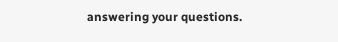answering your questions.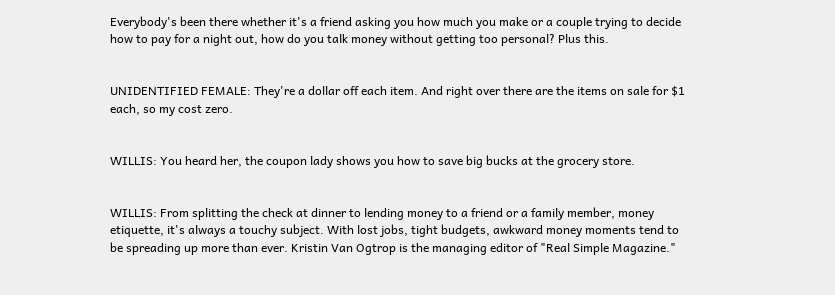Everybody's been there whether it's a friend asking you how much you make or a couple trying to decide how to pay for a night out, how do you talk money without getting too personal? Plus this.


UNIDENTIFIED FEMALE: They're a dollar off each item. And right over there are the items on sale for $1 each, so my cost zero.


WILLIS: You heard her, the coupon lady shows you how to save big bucks at the grocery store.


WILLIS: From splitting the check at dinner to lending money to a friend or a family member, money etiquette, it's always a touchy subject. With lost jobs, tight budgets, awkward money moments tend to be spreading up more than ever. Kristin Van Ogtrop is the managing editor of "Real Simple Magazine."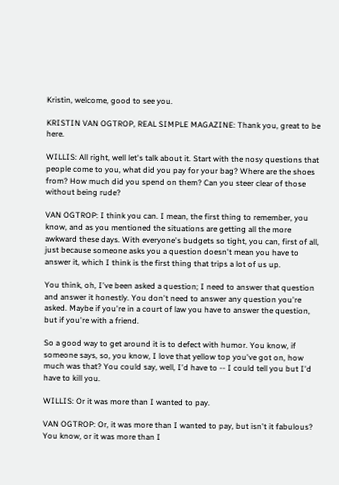Kristin, welcome, good to see you.

KRISTIN VAN OGTROP, REAL SIMPLE MAGAZINE: Thank you, great to be here.

WILLIS: All right, well let's talk about it. Start with the nosy questions that people come to you, what did you pay for your bag? Where are the shoes from? How much did you spend on them? Can you steer clear of those without being rude?

VAN OGTROP: I think you can. I mean, the first thing to remember, you know, and as you mentioned the situations are getting all the more awkward these days. With everyone's budgets so tight, you can, first of all, just because someone asks you a question doesn't mean you have to answer it, which I think is the first thing that trips a lot of us up.

You think, oh, I've been asked a question; I need to answer that question and answer it honestly. You don't need to answer any question you're asked. Maybe if you're in a court of law you have to answer the question, but if you're with a friend.

So a good way to get around it is to defect with humor. You know, if someone says, so, you know, I love that yellow top you've got on, how much was that? You could say, well, I'd have to -- I could tell you but I'd have to kill you.

WILLIS: Or it was more than I wanted to pay.

VAN OGTROP: Or, it was more than I wanted to pay, but isn't it fabulous? You know, or it was more than I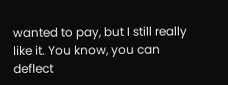wanted to pay, but I still really like it. You know, you can deflect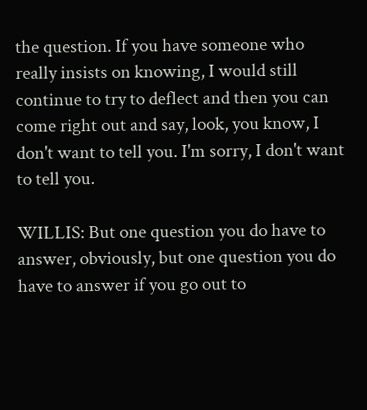the question. If you have someone who really insists on knowing, I would still continue to try to deflect and then you can come right out and say, look, you know, I don't want to tell you. I'm sorry, I don't want to tell you.

WILLIS: But one question you do have to answer, obviously, but one question you do have to answer if you go out to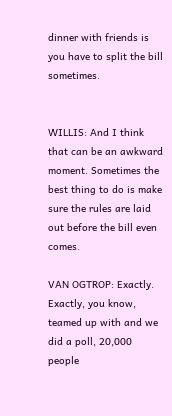dinner with friends is you have to split the bill sometimes.


WILLIS: And I think that can be an awkward moment. Sometimes the best thing to do is make sure the rules are laid out before the bill even comes.

VAN OGTROP: Exactly. Exactly, you know, teamed up with and we did a poll, 20,000 people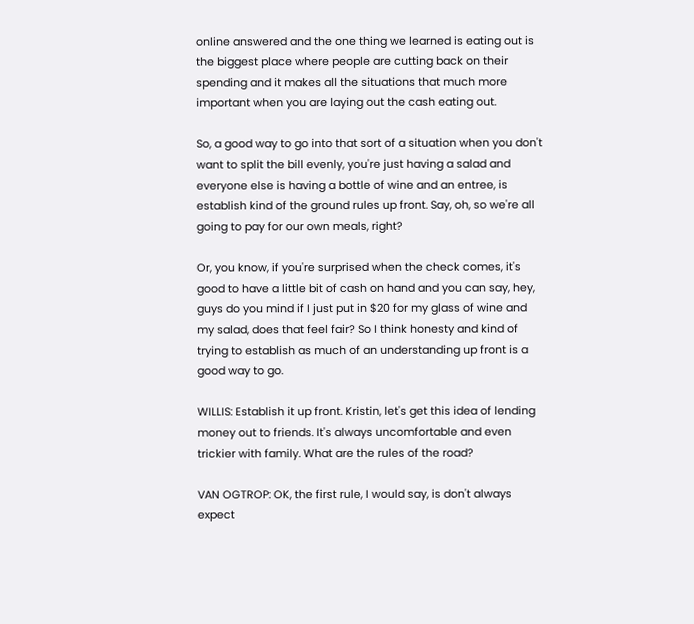online answered and the one thing we learned is eating out is the biggest place where people are cutting back on their spending and it makes all the situations that much more important when you are laying out the cash eating out.

So, a good way to go into that sort of a situation when you don't want to split the bill evenly, you're just having a salad and everyone else is having a bottle of wine and an entree, is establish kind of the ground rules up front. Say, oh, so we're all going to pay for our own meals, right?

Or, you know, if you're surprised when the check comes, it's good to have a little bit of cash on hand and you can say, hey, guys do you mind if I just put in $20 for my glass of wine and my salad, does that feel fair? So I think honesty and kind of trying to establish as much of an understanding up front is a good way to go.

WILLIS: Establish it up front. Kristin, let's get this idea of lending money out to friends. It's always uncomfortable and even trickier with family. What are the rules of the road?

VAN OGTROP: OK, the first rule, I would say, is don't always expect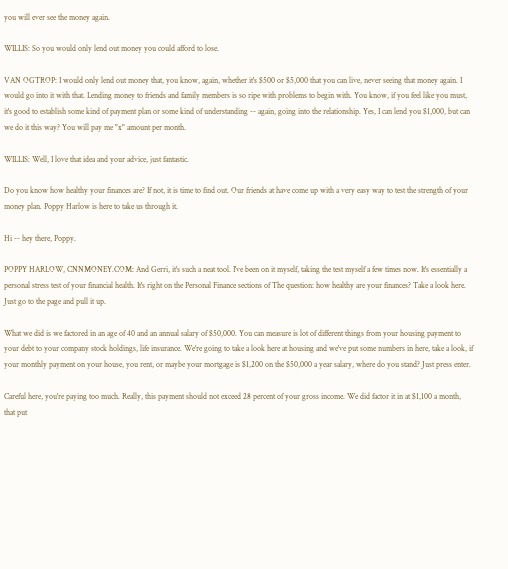you will ever see the money again.

WILLIS: So you would only lend out money you could afford to lose.

VAN OGTROP: I would only lend out money that, you know, again, whether it's $500 or $5,000 that you can live, never seeing that money again. I would go into it with that. Lending money to friends and family members is so ripe with problems to begin with. You know, if you feel like you must, it's good to establish some kind of payment plan or some kind of understanding -- again, going into the relationship. Yes, I can lend you $1,000, but can we do it this way? You will pay me "x" amount per month.

WILLIS: Well, I love that idea and your advice, just fantastic.

Do you know how healthy your finances are? If not, it is time to find out. Our friends at have come up with a very easy way to test the strength of your money plan. Poppy Harlow is here to take us through it.

Hi -- hey there, Poppy.

POPPY HARLOW, CNNMONEY.COM: And Gerri, it's such a neat tool. I've been on it myself, taking the test myself a few times now. It's essentially a personal stress test of your financial health. It's right on the Personal Finance sections of The question: how healthy are your finances? Take a look here. Just go to the page and pull it up.

What we did is we factored in an age of 40 and an annual salary of $50,000. You can measure is lot of different things from your housing payment to your debt to your company stock holdings, life insurance. We're going to take a look here at housing and we've put some numbers in here, take a look, if your monthly payment on your house, you rent, or maybe your mortgage is $1,200 on the $50,000 a year salary, where do you stand? Just press enter.

Careful here, you're paying too much. Really, this payment should not exceed 28 percent of your gross income. We did factor it in at $1,100 a month, that put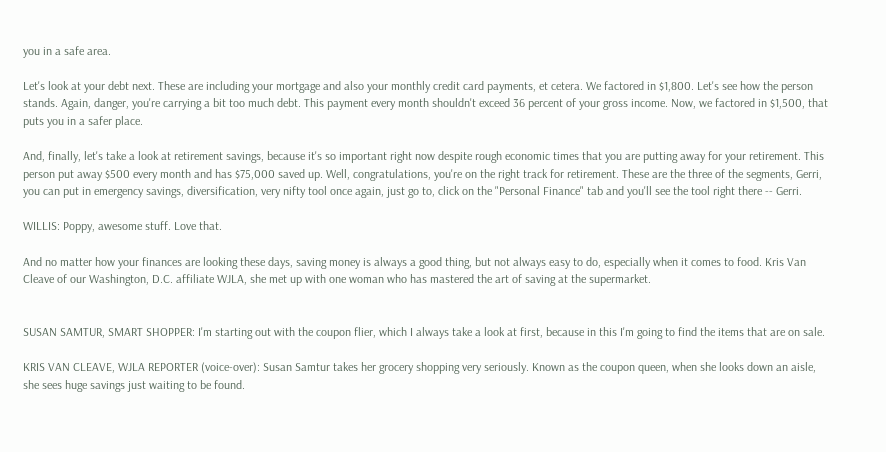you in a safe area.

Let's look at your debt next. These are including your mortgage and also your monthly credit card payments, et cetera. We factored in $1,800. Let's see how the person stands. Again, danger, you're carrying a bit too much debt. This payment every month shouldn't exceed 36 percent of your gross income. Now, we factored in $1,500, that puts you in a safer place.

And, finally, let's take a look at retirement savings, because it's so important right now despite rough economic times that you are putting away for your retirement. This person put away $500 every month and has $75,000 saved up. Well, congratulations, you're on the right track for retirement. These are the three of the segments, Gerri, you can put in emergency savings, diversification, very nifty tool once again, just go to, click on the "Personal Finance" tab and you'll see the tool right there -- Gerri.

WILLIS: Poppy, awesome stuff. Love that.

And no matter how your finances are looking these days, saving money is always a good thing, but not always easy to do, especially when it comes to food. Kris Van Cleave of our Washington, D.C. affiliate WJLA, she met up with one woman who has mastered the art of saving at the supermarket.


SUSAN SAMTUR, SMART SHOPPER: I'm starting out with the coupon flier, which I always take a look at first, because in this I'm going to find the items that are on sale.

KRIS VAN CLEAVE, WJLA REPORTER (voice-over): Susan Samtur takes her grocery shopping very seriously. Known as the coupon queen, when she looks down an aisle, she sees huge savings just waiting to be found.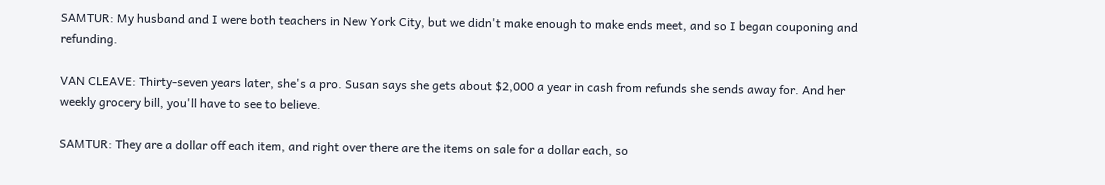SAMTUR: My husband and I were both teachers in New York City, but we didn't make enough to make ends meet, and so I began couponing and refunding.

VAN CLEAVE: Thirty-seven years later, she's a pro. Susan says she gets about $2,000 a year in cash from refunds she sends away for. And her weekly grocery bill, you'll have to see to believe.

SAMTUR: They are a dollar off each item, and right over there are the items on sale for a dollar each, so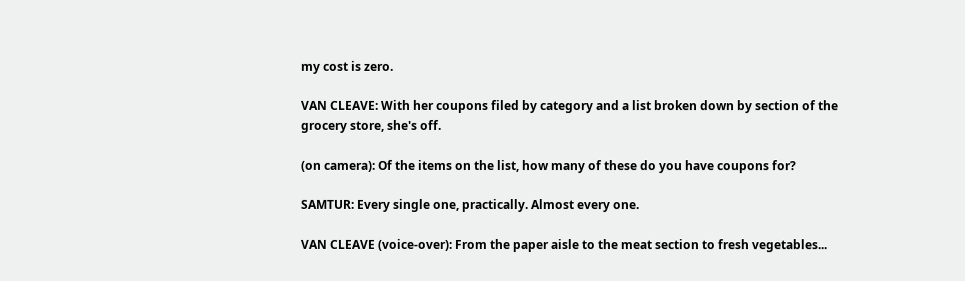my cost is zero.

VAN CLEAVE: With her coupons filed by category and a list broken down by section of the grocery store, she's off.

(on camera): Of the items on the list, how many of these do you have coupons for?

SAMTUR: Every single one, practically. Almost every one.

VAN CLEAVE (voice-over): From the paper aisle to the meat section to fresh vegetables...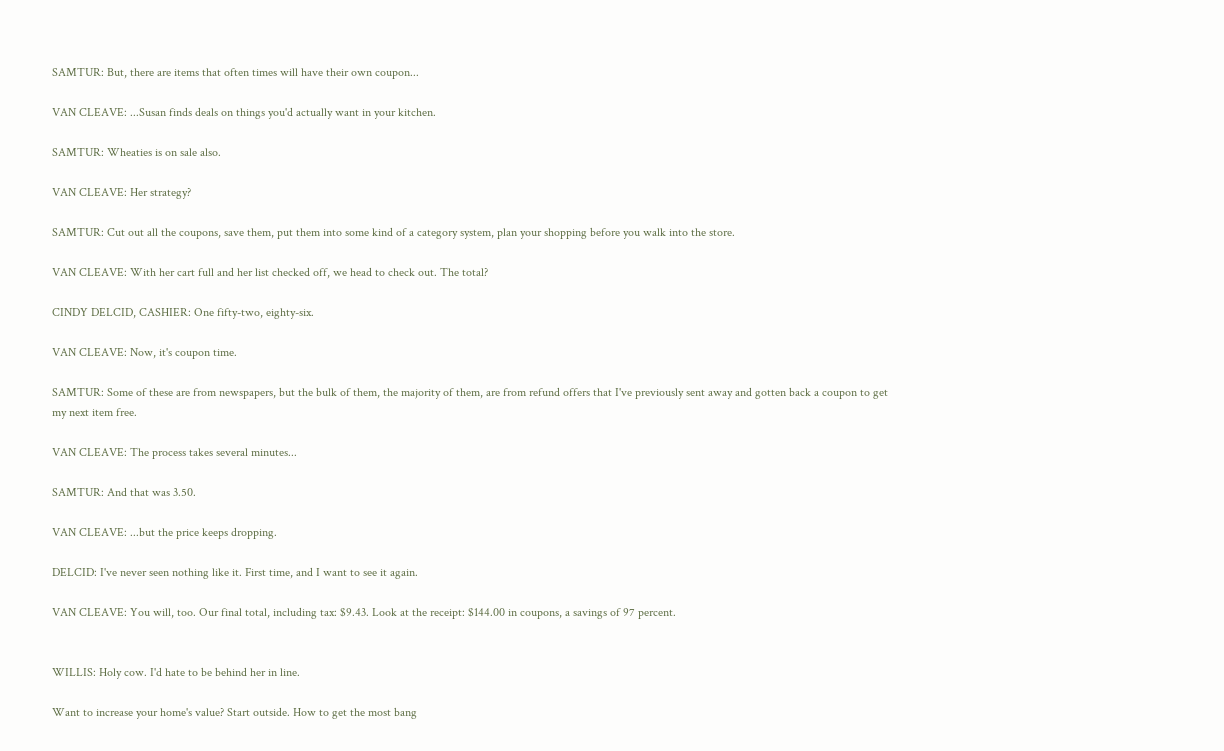SAMTUR: But, there are items that often times will have their own coupon...

VAN CLEAVE: ...Susan finds deals on things you'd actually want in your kitchen.

SAMTUR: Wheaties is on sale also.

VAN CLEAVE: Her strategy?

SAMTUR: Cut out all the coupons, save them, put them into some kind of a category system, plan your shopping before you walk into the store.

VAN CLEAVE: With her cart full and her list checked off, we head to check out. The total?

CINDY DELCID, CASHIER: One fifty-two, eighty-six.

VAN CLEAVE: Now, it's coupon time.

SAMTUR: Some of these are from newspapers, but the bulk of them, the majority of them, are from refund offers that I've previously sent away and gotten back a coupon to get my next item free.

VAN CLEAVE: The process takes several minutes...

SAMTUR: And that was 3.50.

VAN CLEAVE: ...but the price keeps dropping.

DELCID: I've never seen nothing like it. First time, and I want to see it again.

VAN CLEAVE: You will, too. Our final total, including tax: $9.43. Look at the receipt: $144.00 in coupons, a savings of 97 percent.


WILLIS: Holy cow. I'd hate to be behind her in line.

Want to increase your home's value? Start outside. How to get the most bang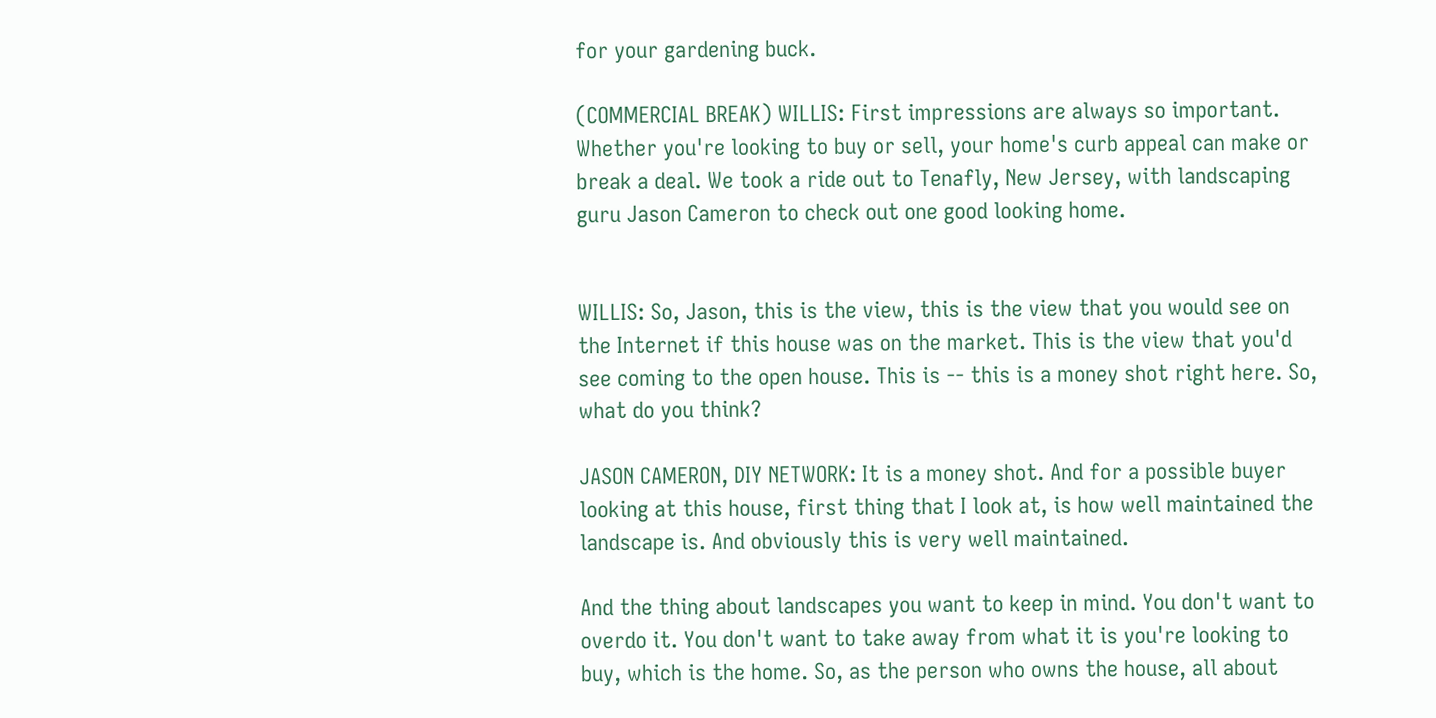for your gardening buck.

(COMMERCIAL BREAK) WILLIS: First impressions are always so important. Whether you're looking to buy or sell, your home's curb appeal can make or break a deal. We took a ride out to Tenafly, New Jersey, with landscaping guru Jason Cameron to check out one good looking home.


WILLIS: So, Jason, this is the view, this is the view that you would see on the Internet if this house was on the market. This is the view that you'd see coming to the open house. This is -- this is a money shot right here. So, what do you think?

JASON CAMERON, DIY NETWORK: It is a money shot. And for a possible buyer looking at this house, first thing that I look at, is how well maintained the landscape is. And obviously this is very well maintained.

And the thing about landscapes you want to keep in mind. You don't want to overdo it. You don't want to take away from what it is you're looking to buy, which is the home. So, as the person who owns the house, all about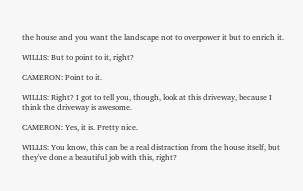the house and you want the landscape not to overpower it but to enrich it.

WILLIS: But to point to it, right?

CAMERON: Point to it.

WILLIS: Right? I got to tell you, though, look at this driveway, because I think the driveway is awesome.

CAMERON: Yes, it is. Pretty nice.

WILLIS: You know, this can be a real distraction from the house itself, but they've done a beautiful job with this, right?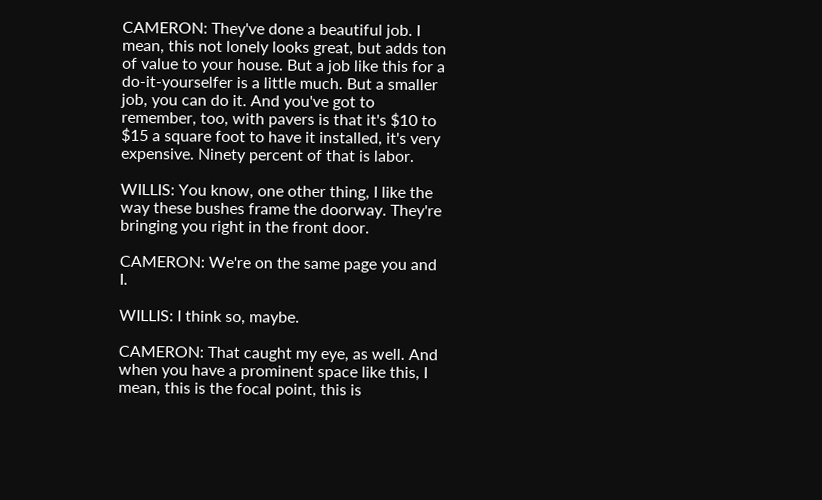CAMERON: They've done a beautiful job. I mean, this not lonely looks great, but adds ton of value to your house. But a job like this for a do-it-yourselfer is a little much. But a smaller job, you can do it. And you've got to remember, too, with pavers is that it's $10 to $15 a square foot to have it installed, it's very expensive. Ninety percent of that is labor.

WILLIS: You know, one other thing, I like the way these bushes frame the doorway. They're bringing you right in the front door.

CAMERON: We're on the same page you and I.

WILLIS: I think so, maybe.

CAMERON: That caught my eye, as well. And when you have a prominent space like this, I mean, this is the focal point, this is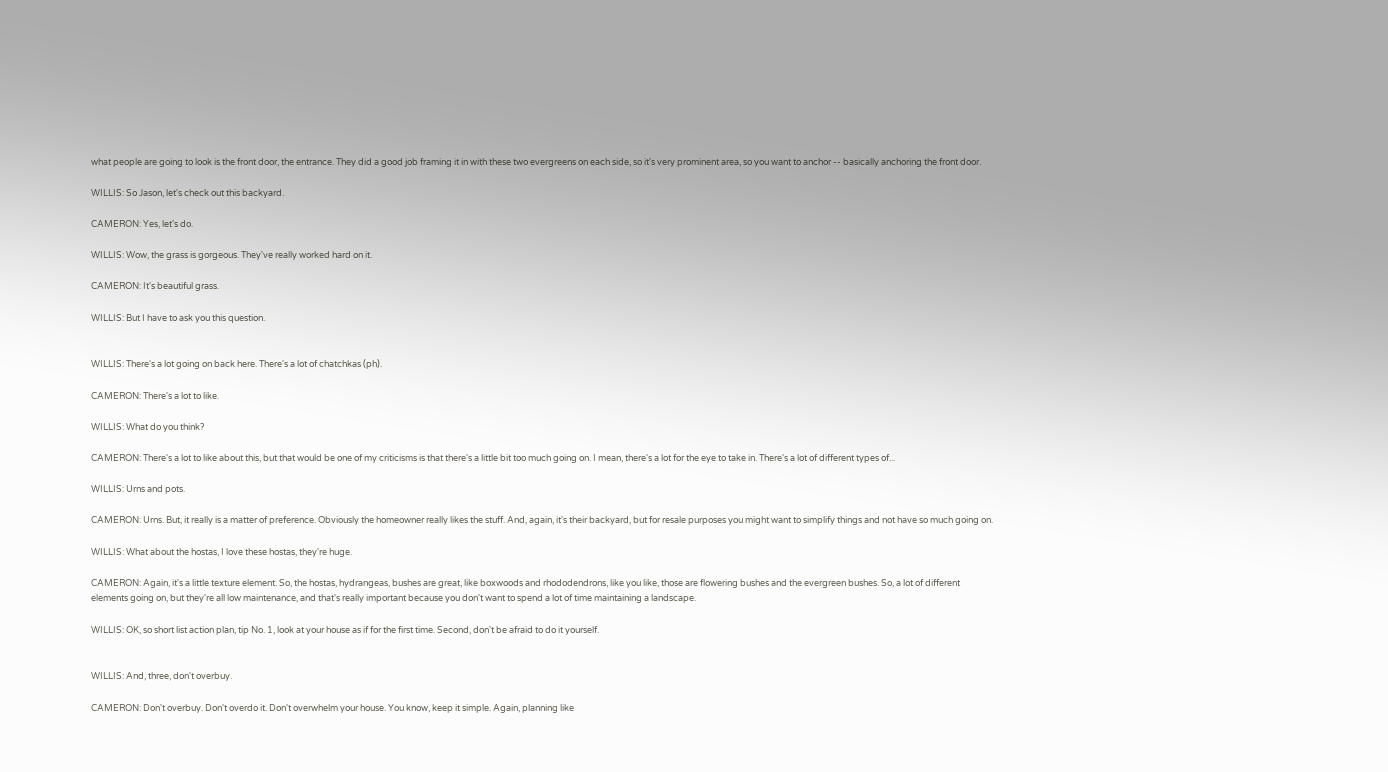what people are going to look is the front door, the entrance. They did a good job framing it in with these two evergreens on each side, so it's very prominent area, so you want to anchor -- basically anchoring the front door.

WILLIS: So Jason, let's check out this backyard.

CAMERON: Yes, let's do.

WILLIS: Wow, the grass is gorgeous. They've really worked hard on it.

CAMERON: It's beautiful grass.

WILLIS: But I have to ask you this question.


WILLIS: There's a lot going on back here. There's a lot of chatchkas (ph).

CAMERON: There's a lot to like.

WILLIS: What do you think?

CAMERON: There's a lot to like about this, but that would be one of my criticisms is that there's a little bit too much going on. I mean, there's a lot for the eye to take in. There's a lot of different types of...

WILLIS: Urns and pots.

CAMERON: Urns. But, it really is a matter of preference. Obviously the homeowner really likes the stuff. And, again, it's their backyard, but for resale purposes you might want to simplify things and not have so much going on.

WILLIS: What about the hostas, I love these hostas, they're huge.

CAMERON: Again, it's a little texture element. So, the hostas, hydrangeas, bushes are great, like boxwoods and rhododendrons, like you like, those are flowering bushes and the evergreen bushes. So, a lot of different elements going on, but they're all low maintenance, and that's really important because you don't want to spend a lot of time maintaining a landscape.

WILLIS: OK, so short list action plan, tip No. 1, look at your house as if for the first time. Second, don't be afraid to do it yourself.


WILLIS: And, three, don't overbuy.

CAMERON: Don't overbuy. Don't overdo it. Don't overwhelm your house. You know, keep it simple. Again, planning like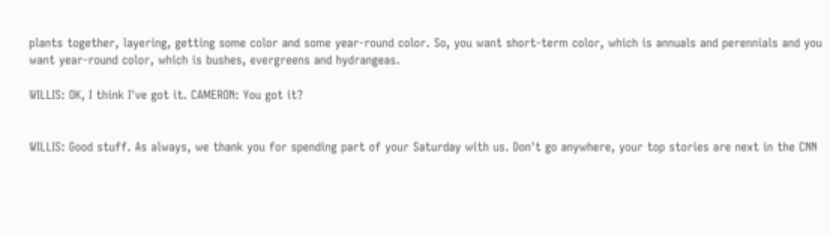plants together, layering, getting some color and some year-round color. So, you want short-term color, which is annuals and perennials and you want year-round color, which is bushes, evergreens and hydrangeas.

WILLIS: OK, I think I've got it. CAMERON: You got it?


WILLIS: Good stuff. As always, we thank you for spending part of your Saturday with us. Don't go anywhere, your top stories are next in the CNN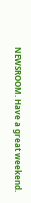NEWSROOM. Have a great weekend.